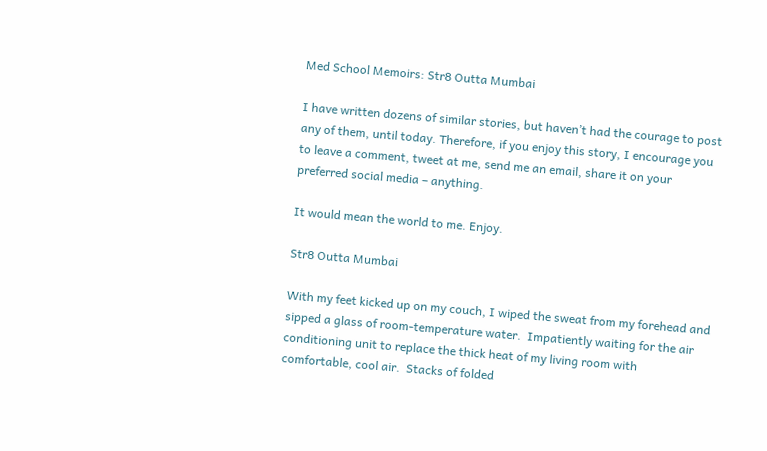Med School Memoirs: Str8 Outta Mumbai

I have written dozens of similar stories, but haven’t had the courage to post any of them, until today. Therefore, if you enjoy this story, I encourage you to leave a comment, tweet at me, send me an email, share it on your preferred social media – anything.

It would mean the world to me. Enjoy.

Str8 Outta Mumbai

With my feet kicked up on my couch, I wiped the sweat from my forehead and sipped a glass of room-temperature water.  Impatiently waiting for the air conditioning unit to replace the thick heat of my living room with comfortable, cool air.  Stacks of folded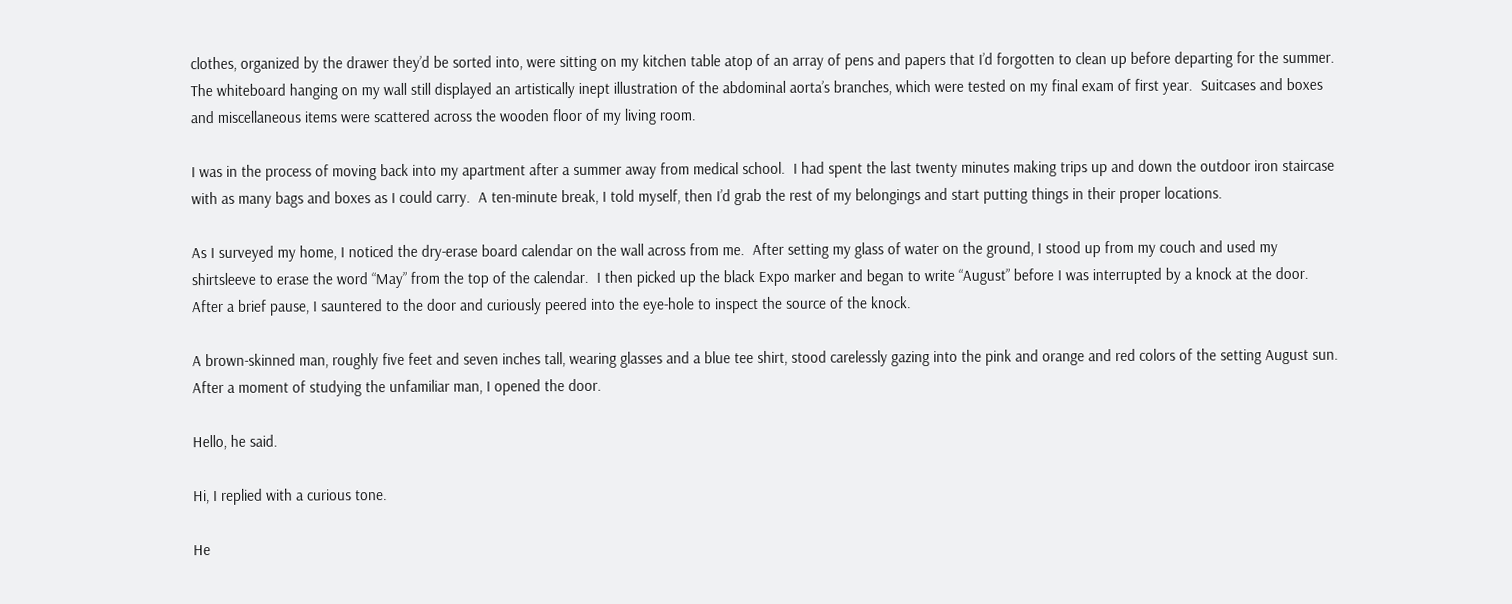clothes, organized by the drawer they’d be sorted into, were sitting on my kitchen table atop of an array of pens and papers that I’d forgotten to clean up before departing for the summer.  The whiteboard hanging on my wall still displayed an artistically inept illustration of the abdominal aorta’s branches, which were tested on my final exam of first year.  Suitcases and boxes and miscellaneous items were scattered across the wooden floor of my living room.

I was in the process of moving back into my apartment after a summer away from medical school.  I had spent the last twenty minutes making trips up and down the outdoor iron staircase with as many bags and boxes as I could carry.  A ten-minute break, I told myself, then I’d grab the rest of my belongings and start putting things in their proper locations.

As I surveyed my home, I noticed the dry-erase board calendar on the wall across from me.  After setting my glass of water on the ground, I stood up from my couch and used my shirtsleeve to erase the word “May” from the top of the calendar.  I then picked up the black Expo marker and began to write “August” before I was interrupted by a knock at the door. After a brief pause, I sauntered to the door and curiously peered into the eye-hole to inspect the source of the knock.

A brown-skinned man, roughly five feet and seven inches tall, wearing glasses and a blue tee shirt, stood carelessly gazing into the pink and orange and red colors of the setting August sun.  After a moment of studying the unfamiliar man, I opened the door.

Hello, he said.

Hi, I replied with a curious tone.

He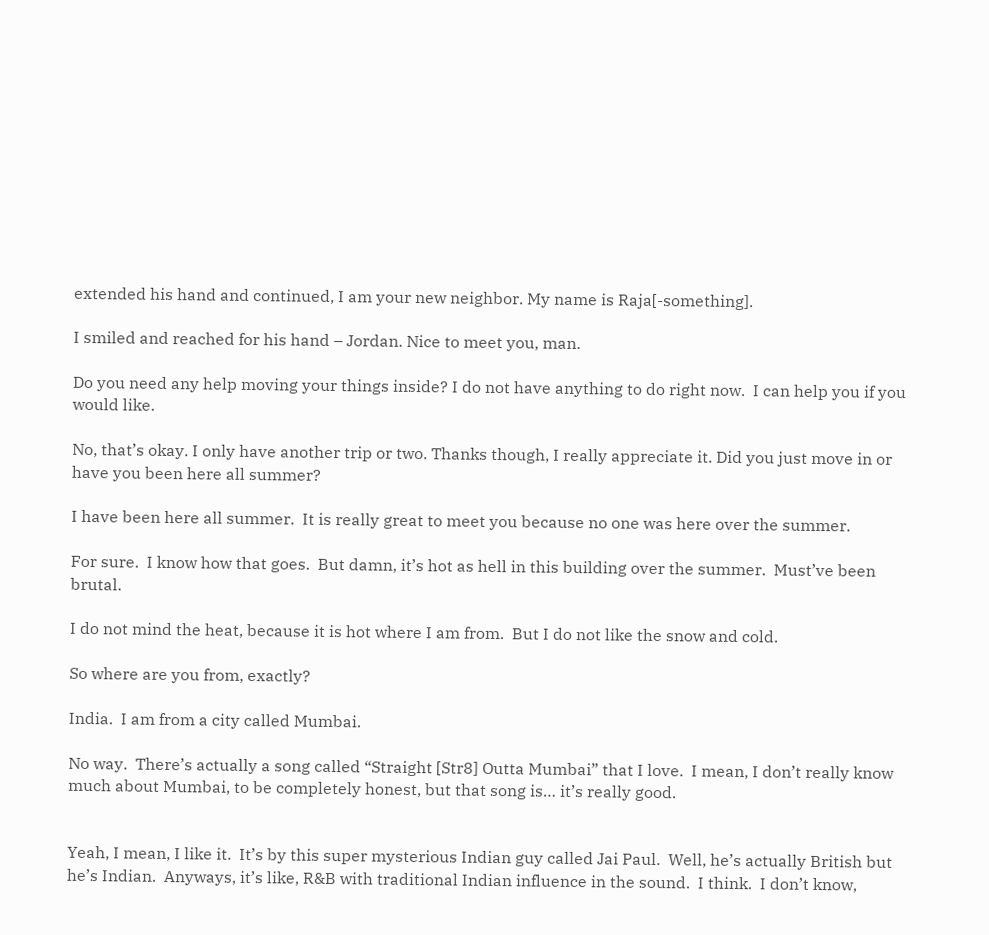extended his hand and continued, I am your new neighbor. My name is Raja[-something].

I smiled and reached for his hand – Jordan. Nice to meet you, man.

Do you need any help moving your things inside? I do not have anything to do right now.  I can help you if you would like.

No, that’s okay. I only have another trip or two. Thanks though, I really appreciate it. Did you just move in or have you been here all summer?

I have been here all summer.  It is really great to meet you because no one was here over the summer.

For sure.  I know how that goes.  But damn, it’s hot as hell in this building over the summer.  Must’ve been brutal.

I do not mind the heat, because it is hot where I am from.  But I do not like the snow and cold.

So where are you from, exactly?

India.  I am from a city called Mumbai.

No way.  There’s actually a song called “Straight [Str8] Outta Mumbai” that I love.  I mean, I don’t really know much about Mumbai, to be completely honest, but that song is… it’s really good.


Yeah, I mean, I like it.  It’s by this super mysterious Indian guy called Jai Paul.  Well, he’s actually British but he’s Indian.  Anyways, it’s like, R&B with traditional Indian influence in the sound.  I think.  I don’t know,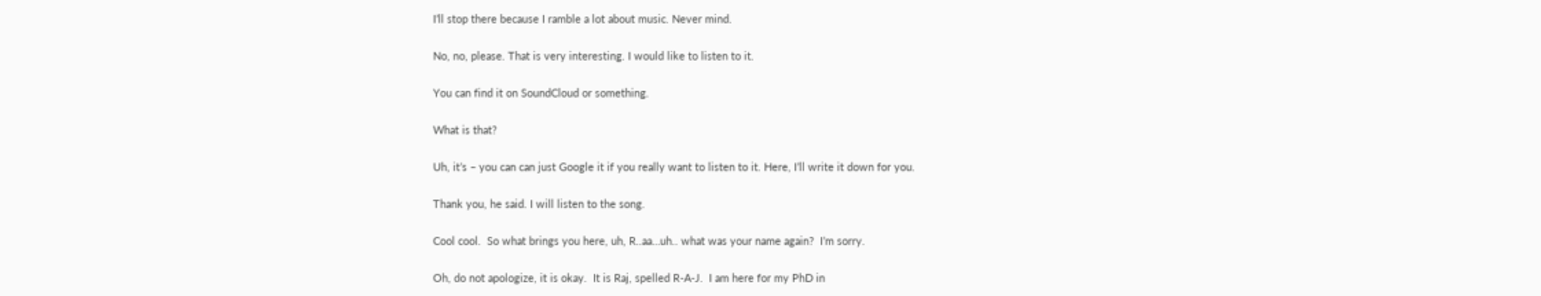I’ll stop there because I ramble a lot about music. Never mind.

No, no, please. That is very interesting. I would like to listen to it.

You can find it on SoundCloud or something.

What is that?

Uh, it’s – you can can just Google it if you really want to listen to it. Here, I’ll write it down for you.

Thank you, he said. I will listen to the song.

Cool cool.  So what brings you here, uh, R..aa…uh.. what was your name again?  I’m sorry.

Oh, do not apologize, it is okay.  It is Raj, spelled R-A-J.  I am here for my PhD in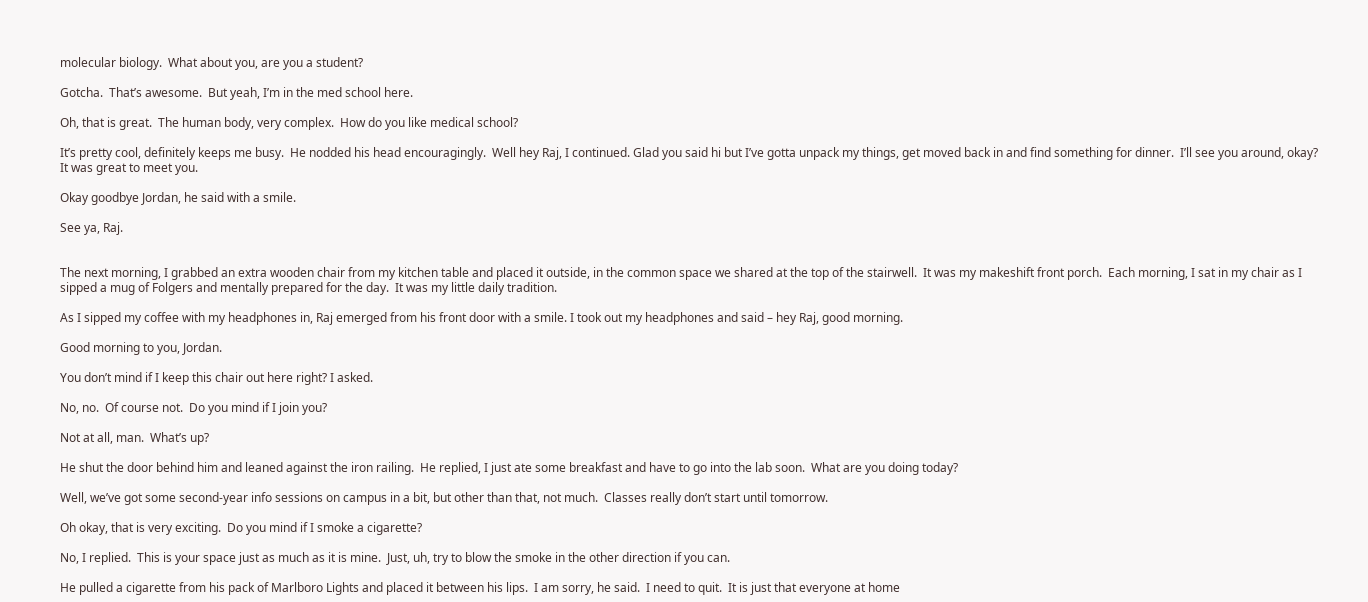molecular biology.  What about you, are you a student?

Gotcha.  That’s awesome.  But yeah, I’m in the med school here.

Oh, that is great.  The human body, very complex.  How do you like medical school?

It’s pretty cool, definitely keeps me busy.  He nodded his head encouragingly.  Well hey Raj, I continued. Glad you said hi but I’ve gotta unpack my things, get moved back in and find something for dinner.  I’ll see you around, okay?  It was great to meet you.

Okay goodbye Jordan, he said with a smile.

See ya, Raj.


The next morning, I grabbed an extra wooden chair from my kitchen table and placed it outside, in the common space we shared at the top of the stairwell.  It was my makeshift front porch.  Each morning, I sat in my chair as I sipped a mug of Folgers and mentally prepared for the day.  It was my little daily tradition.

As I sipped my coffee with my headphones in, Raj emerged from his front door with a smile. I took out my headphones and said – hey Raj, good morning.

Good morning to you, Jordan.

You don’t mind if I keep this chair out here right? I asked.

No, no.  Of course not.  Do you mind if I join you?

Not at all, man.  What’s up?

He shut the door behind him and leaned against the iron railing.  He replied, I just ate some breakfast and have to go into the lab soon.  What are you doing today?

Well, we’ve got some second-year info sessions on campus in a bit, but other than that, not much.  Classes really don’t start until tomorrow.

Oh okay, that is very exciting.  Do you mind if I smoke a cigarette?

No, I replied.  This is your space just as much as it is mine.  Just, uh, try to blow the smoke in the other direction if you can.

He pulled a cigarette from his pack of Marlboro Lights and placed it between his lips.  I am sorry, he said.  I need to quit.  It is just that everyone at home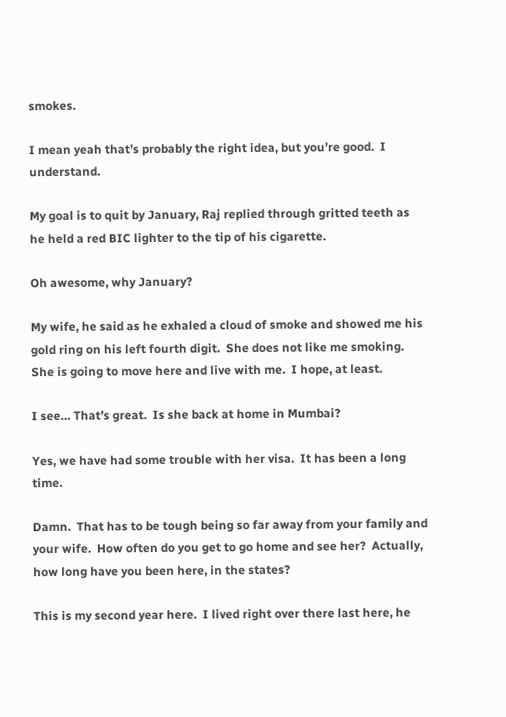smokes.

I mean yeah that’s probably the right idea, but you’re good.  I understand.

My goal is to quit by January, Raj replied through gritted teeth as he held a red BIC lighter to the tip of his cigarette.

Oh awesome, why January?

My wife, he said as he exhaled a cloud of smoke and showed me his gold ring on his left fourth digit.  She does not like me smoking.  She is going to move here and live with me.  I hope, at least.

I see… That’s great.  Is she back at home in Mumbai?

Yes, we have had some trouble with her visa.  It has been a long time.

Damn.  That has to be tough being so far away from your family and your wife.  How often do you get to go home and see her?  Actually, how long have you been here, in the states?

This is my second year here.  I lived right over there last here, he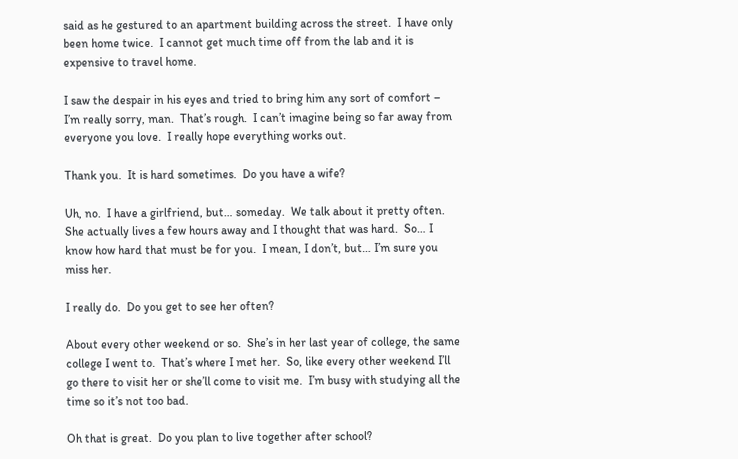said as he gestured to an apartment building across the street.  I have only been home twice.  I cannot get much time off from the lab and it is expensive to travel home.

I saw the despair in his eyes and tried to bring him any sort of comfort – I’m really sorry, man.  That’s rough.  I can’t imagine being so far away from everyone you love.  I really hope everything works out.

Thank you.  It is hard sometimes.  Do you have a wife?

Uh, no.  I have a girlfriend, but… someday.  We talk about it pretty often.  She actually lives a few hours away and I thought that was hard.  So… I know how hard that must be for you.  I mean, I don’t, but… I’m sure you miss her.

I really do.  Do you get to see her often?

About every other weekend or so.  She’s in her last year of college, the same college I went to.  That’s where I met her.  So, like every other weekend I’ll go there to visit her or she’ll come to visit me.  I’m busy with studying all the time so it’s not too bad.

Oh that is great.  Do you plan to live together after school?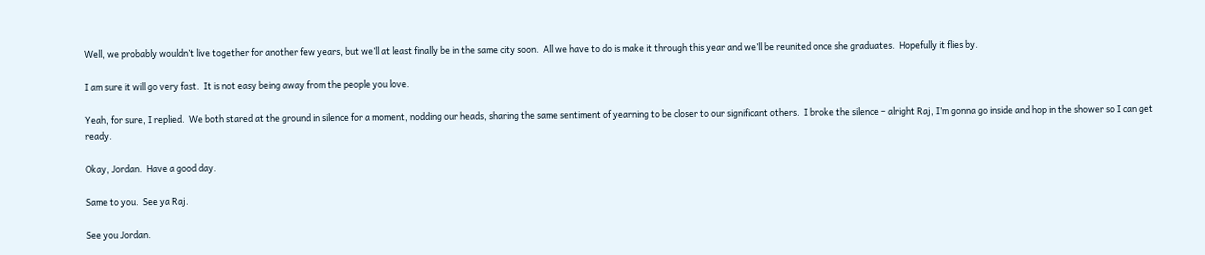Well, we probably wouldn’t live together for another few years, but we’ll at least finally be in the same city soon.  All we have to do is make it through this year and we’ll be reunited once she graduates.  Hopefully it flies by.

I am sure it will go very fast.  It is not easy being away from the people you love.

Yeah, for sure, I replied.  We both stared at the ground in silence for a moment, nodding our heads, sharing the same sentiment of yearning to be closer to our significant others.  I broke the silence – alright Raj, I’m gonna go inside and hop in the shower so I can get ready.

Okay, Jordan.  Have a good day.

Same to you.  See ya Raj.

See you Jordan.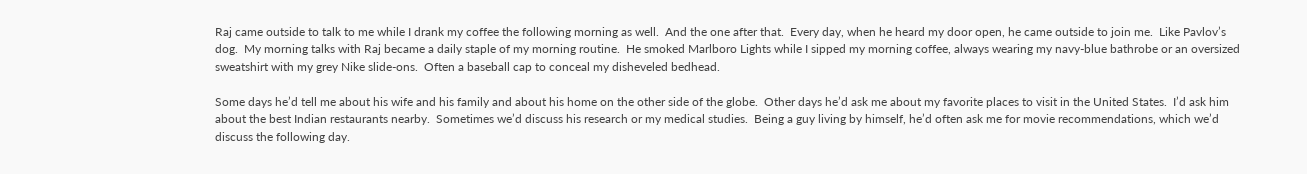Raj came outside to talk to me while I drank my coffee the following morning as well.  And the one after that.  Every day, when he heard my door open, he came outside to join me.  Like Pavlov’s dog.  My morning talks with Raj became a daily staple of my morning routine.  He smoked Marlboro Lights while I sipped my morning coffee, always wearing my navy-blue bathrobe or an oversized sweatshirt with my grey Nike slide-ons.  Often a baseball cap to conceal my disheveled bedhead.

Some days he’d tell me about his wife and his family and about his home on the other side of the globe.  Other days he’d ask me about my favorite places to visit in the United States.  I’d ask him about the best Indian restaurants nearby.  Sometimes we’d discuss his research or my medical studies.  Being a guy living by himself, he’d often ask me for movie recommendations, which we’d discuss the following day.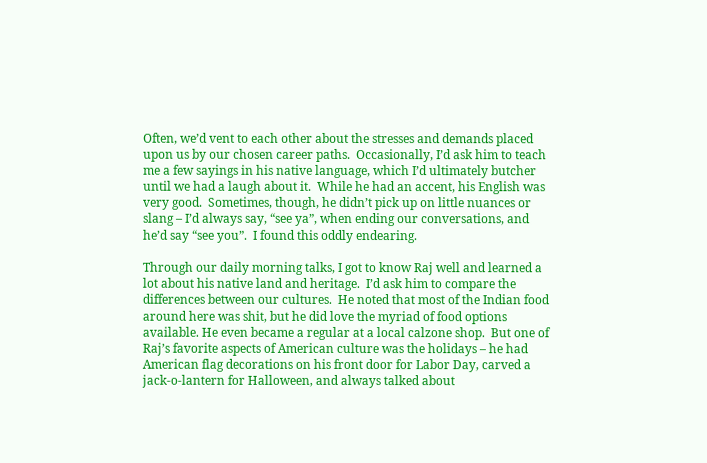Often, we’d vent to each other about the stresses and demands placed upon us by our chosen career paths.  Occasionally, I’d ask him to teach me a few sayings in his native language, which I’d ultimately butcher until we had a laugh about it.  While he had an accent, his English was very good.  Sometimes, though, he didn’t pick up on little nuances or slang – I’d always say, “see ya”, when ending our conversations, and he’d say “see you”.  I found this oddly endearing.

Through our daily morning talks, I got to know Raj well and learned a lot about his native land and heritage.  I’d ask him to compare the differences between our cultures.  He noted that most of the Indian food around here was shit, but he did love the myriad of food options available. He even became a regular at a local calzone shop.  But one of Raj’s favorite aspects of American culture was the holidays – he had American flag decorations on his front door for Labor Day, carved a jack-o-lantern for Halloween, and always talked about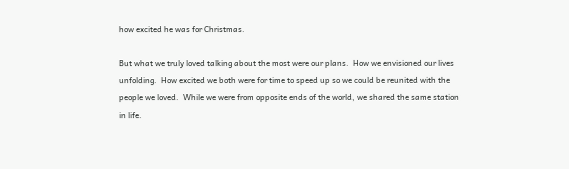how excited he was for Christmas.

But what we truly loved talking about the most were our plans.  How we envisioned our lives unfolding.  How excited we both were for time to speed up so we could be reunited with the people we loved.  While we were from opposite ends of the world, we shared the same station in life.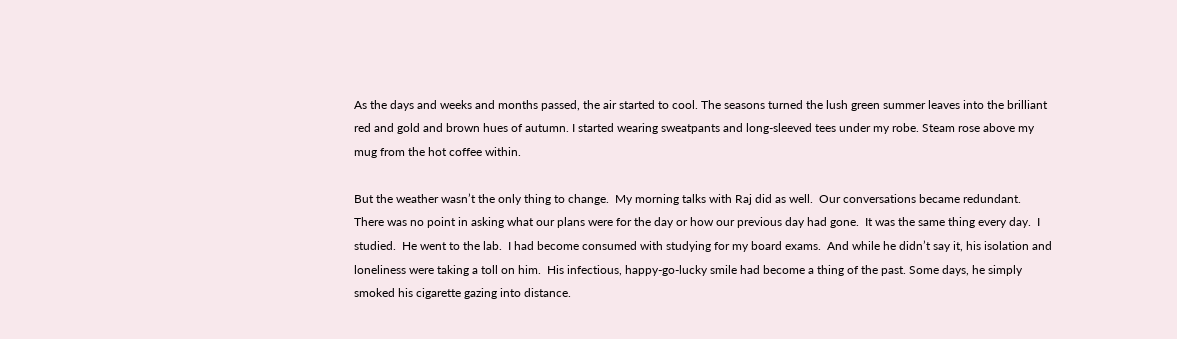As the days and weeks and months passed, the air started to cool. The seasons turned the lush green summer leaves into the brilliant red and gold and brown hues of autumn. I started wearing sweatpants and long-sleeved tees under my robe. Steam rose above my mug from the hot coffee within.

But the weather wasn’t the only thing to change.  My morning talks with Raj did as well.  Our conversations became redundant.  There was no point in asking what our plans were for the day or how our previous day had gone.  It was the same thing every day.  I studied.  He went to the lab.  I had become consumed with studying for my board exams.  And while he didn’t say it, his isolation and loneliness were taking a toll on him.  His infectious, happy-go-lucky smile had become a thing of the past. Some days, he simply smoked his cigarette gazing into distance.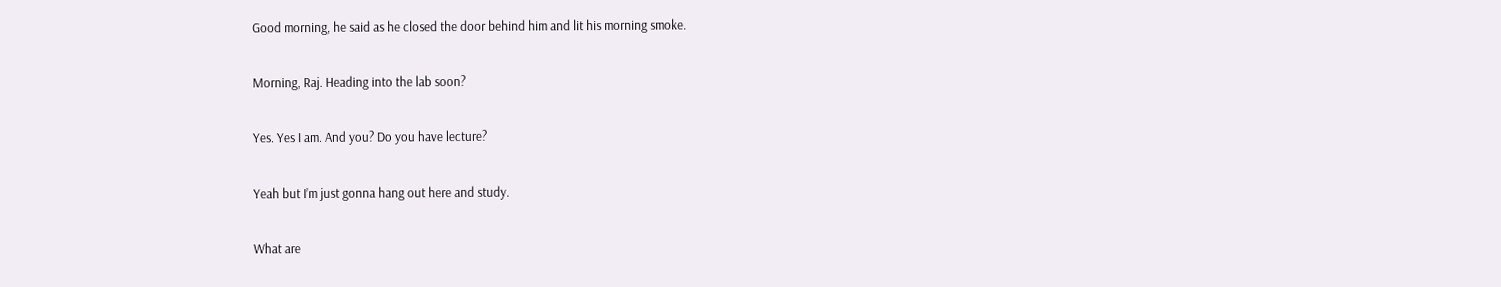Good morning, he said as he closed the door behind him and lit his morning smoke.

Morning, Raj. Heading into the lab soon?

Yes. Yes I am. And you? Do you have lecture?

Yeah but I’m just gonna hang out here and study.

What are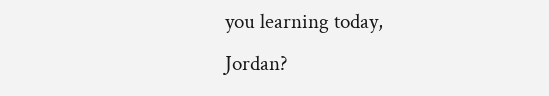you learning today, Jordan?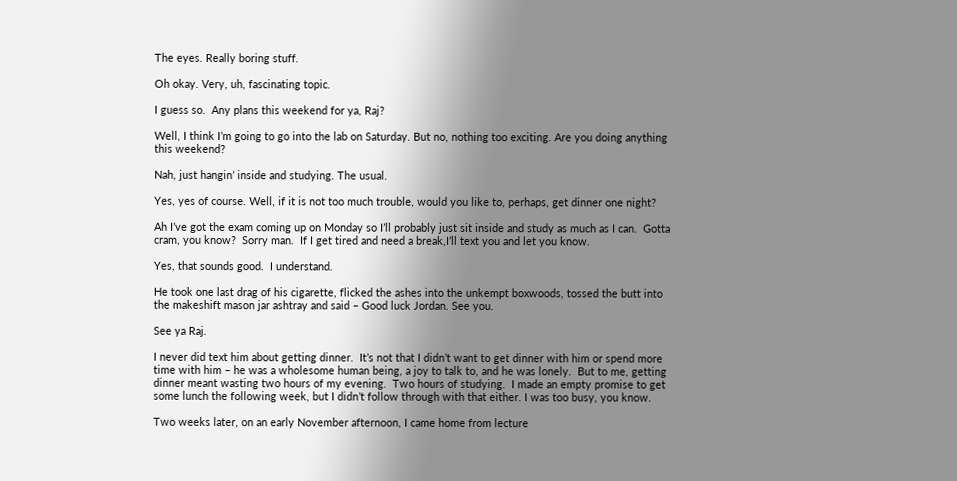The eyes. Really boring stuff.

Oh okay. Very, uh, fascinating topic.

I guess so.  Any plans this weekend for ya, Raj?

Well, I think I’m going to go into the lab on Saturday. But no, nothing too exciting. Are you doing anything this weekend?

Nah, just hangin’ inside and studying. The usual.

Yes, yes of course. Well, if it is not too much trouble, would you like to, perhaps, get dinner one night?

Ah I’ve got the exam coming up on Monday so I’ll probably just sit inside and study as much as I can.  Gotta cram, you know?  Sorry man.  If I get tired and need a break,I’ll text you and let you know.

Yes, that sounds good.  I understand.

He took one last drag of his cigarette, flicked the ashes into the unkempt boxwoods, tossed the butt into the makeshift mason jar ashtray and said – Good luck Jordan. See you.

See ya Raj.

I never did text him about getting dinner.  It’s not that I didn’t want to get dinner with him or spend more time with him – he was a wholesome human being, a joy to talk to, and he was lonely.  But to me, getting dinner meant wasting two hours of my evening.  Two hours of studying.  I made an empty promise to get some lunch the following week, but I didn’t follow through with that either. I was too busy, you know.

Two weeks later, on an early November afternoon, I came home from lecture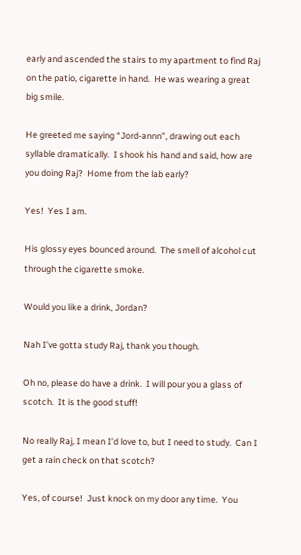early and ascended the stairs to my apartment to find Raj on the patio, cigarette in hand.  He was wearing a great big smile.

He greeted me saying “Jord-annn”, drawing out each syllable dramatically.  I shook his hand and said, how are you doing Raj?  Home from the lab early?

Yes!  Yes I am.

His glossy eyes bounced around.  The smell of alcohol cut through the cigarette smoke.

Would you like a drink, Jordan?

Nah I’ve gotta study Raj, thank you though.

Oh no, please do have a drink.  I will pour you a glass of scotch.  It is the good stuff!

No really Raj, I mean I’d love to, but I need to study.  Can I get a rain check on that scotch?

Yes, of course!  Just knock on my door any time.  You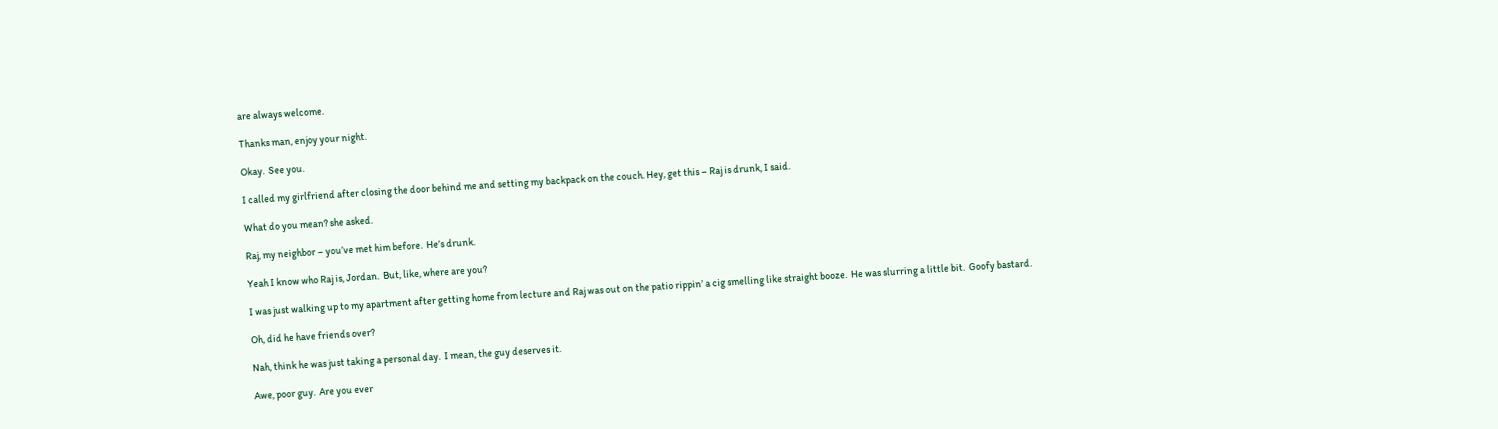are always welcome.

Thanks man, enjoy your night.

Okay.  See you.

I called my girlfriend after closing the door behind me and setting my backpack on the couch. Hey, get this – Raj is drunk, I said.

What do you mean? she asked.

Raj, my neighbor – you’ve met him before.  He’s drunk.

Yeah I know who Raj is, Jordan.  But, like, where are you?

I was just walking up to my apartment after getting home from lecture and Raj was out on the patio rippin’ a cig smelling like straight booze.  He was slurring a little bit.  Goofy bastard.

Oh, did he have friends over?

Nah, think he was just taking a personal day.  I mean, the guy deserves it.

Awe, poor guy.  Are you ever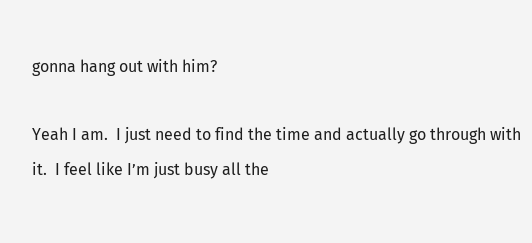gonna hang out with him?

Yeah I am.  I just need to find the time and actually go through with it.  I feel like I’m just busy all the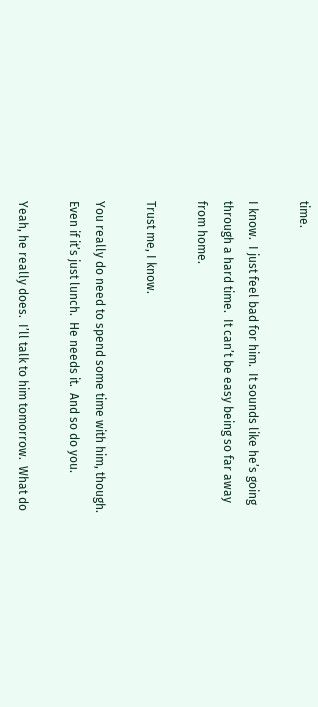time.

I know.  I just feel bad for him.  It sounds like he’s going through a hard time.  It can’t be easy being so far away from home.

Trust me, I know.

You really do need to spend some time with him, though.  Even if it’s just lunch.  He needs it.  And so do you.

Yeah, he really does.  I’ll talk to him tomorrow.  What do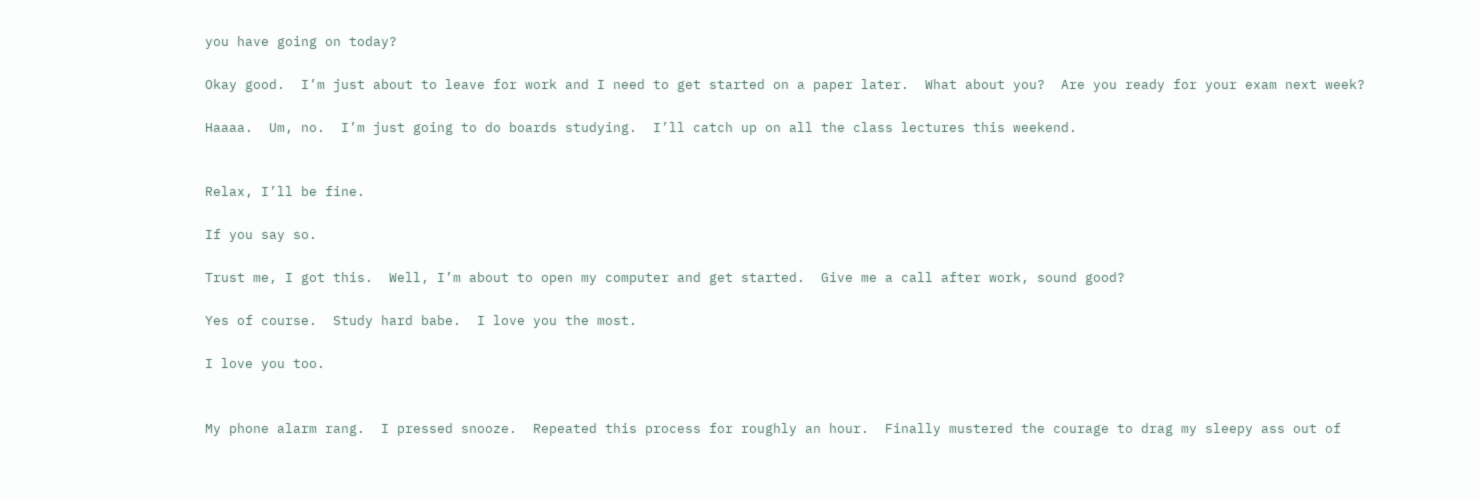you have going on today?

Okay good.  I’m just about to leave for work and I need to get started on a paper later.  What about you?  Are you ready for your exam next week?

Haaaa.  Um, no.  I’m just going to do boards studying.  I’ll catch up on all the class lectures this weekend.


Relax, I’ll be fine.

If you say so.

Trust me, I got this.  Well, I’m about to open my computer and get started.  Give me a call after work, sound good?

Yes of course.  Study hard babe.  I love you the most.

I love you too.


My phone alarm rang.  I pressed snooze.  Repeated this process for roughly an hour.  Finally mustered the courage to drag my sleepy ass out of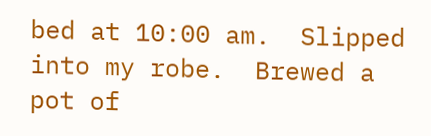bed at 10:00 am.  Slipped into my robe.  Brewed a pot of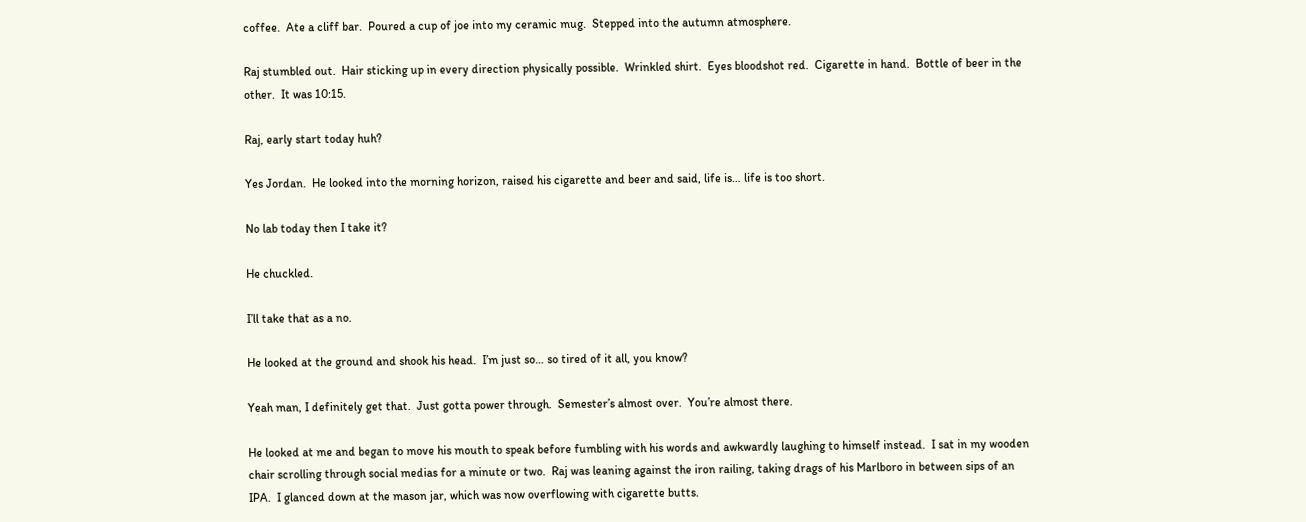coffee.  Ate a cliff bar.  Poured a cup of joe into my ceramic mug.  Stepped into the autumn atmosphere.

Raj stumbled out.  Hair sticking up in every direction physically possible.  Wrinkled shirt.  Eyes bloodshot red.  Cigarette in hand.  Bottle of beer in the other.  It was 10:15.

Raj, early start today huh?

Yes Jordan.  He looked into the morning horizon, raised his cigarette and beer and said, life is… life is too short.

No lab today then I take it?

He chuckled.

I’ll take that as a no.

He looked at the ground and shook his head.  I’m just so… so tired of it all, you know?

Yeah man, I definitely get that.  Just gotta power through.  Semester’s almost over.  You’re almost there.

He looked at me and began to move his mouth to speak before fumbling with his words and awkwardly laughing to himself instead.  I sat in my wooden chair scrolling through social medias for a minute or two.  Raj was leaning against the iron railing, taking drags of his Marlboro in between sips of an IPA.  I glanced down at the mason jar, which was now overflowing with cigarette butts.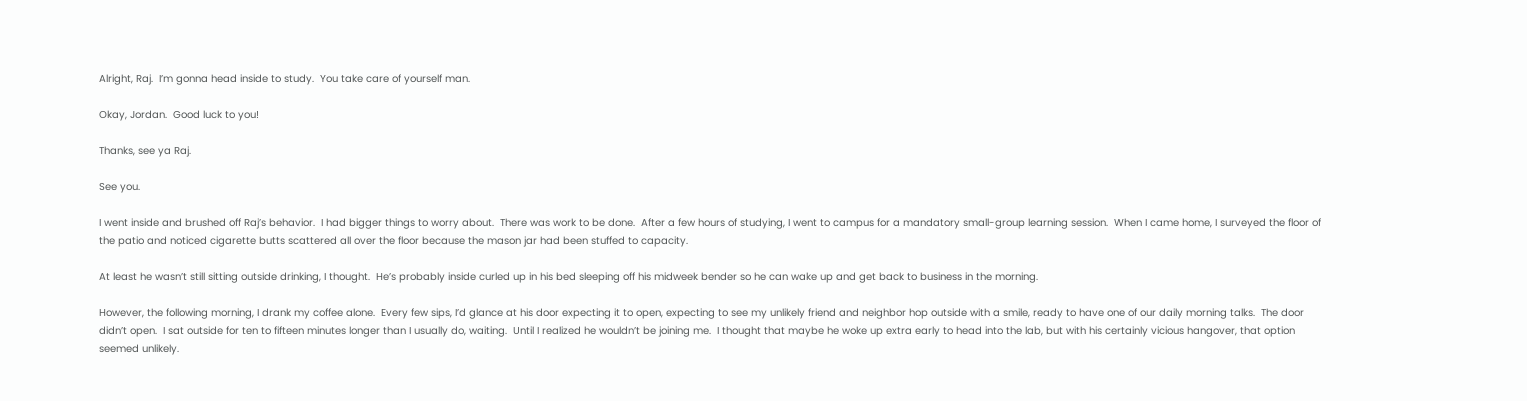Alright, Raj.  I’m gonna head inside to study.  You take care of yourself man.

Okay, Jordan.  Good luck to you!

Thanks, see ya Raj.

See you.

I went inside and brushed off Raj’s behavior.  I had bigger things to worry about.  There was work to be done.  After a few hours of studying, I went to campus for a mandatory small-group learning session.  When I came home, I surveyed the floor of the patio and noticed cigarette butts scattered all over the floor because the mason jar had been stuffed to capacity.

At least he wasn’t still sitting outside drinking, I thought.  He’s probably inside curled up in his bed sleeping off his midweek bender so he can wake up and get back to business in the morning.

However, the following morning, I drank my coffee alone.  Every few sips, I’d glance at his door expecting it to open, expecting to see my unlikely friend and neighbor hop outside with a smile, ready to have one of our daily morning talks.  The door didn’t open.  I sat outside for ten to fifteen minutes longer than I usually do, waiting.  Until I realized he wouldn’t be joining me.  I thought that maybe he woke up extra early to head into the lab, but with his certainly vicious hangover, that option seemed unlikely.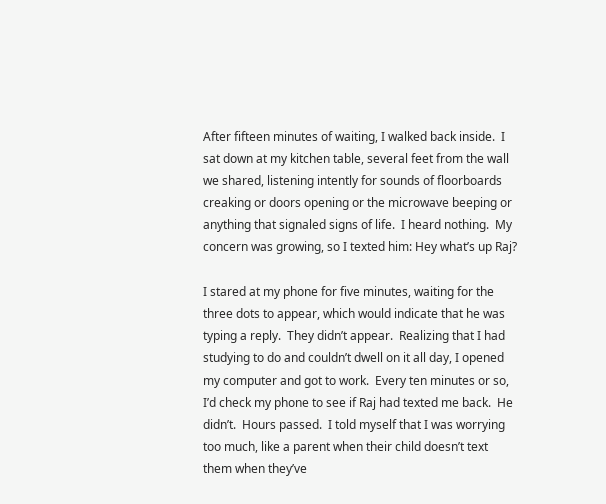After fifteen minutes of waiting, I walked back inside.  I sat down at my kitchen table, several feet from the wall we shared, listening intently for sounds of floorboards creaking or doors opening or the microwave beeping or anything that signaled signs of life.  I heard nothing.  My concern was growing, so I texted him: Hey what’s up Raj?

I stared at my phone for five minutes, waiting for the three dots to appear, which would indicate that he was typing a reply.  They didn’t appear.  Realizing that I had studying to do and couldn’t dwell on it all day, I opened my computer and got to work.  Every ten minutes or so, I’d check my phone to see if Raj had texted me back.  He didn’t.  Hours passed.  I told myself that I was worrying too much, like a parent when their child doesn’t text them when they’ve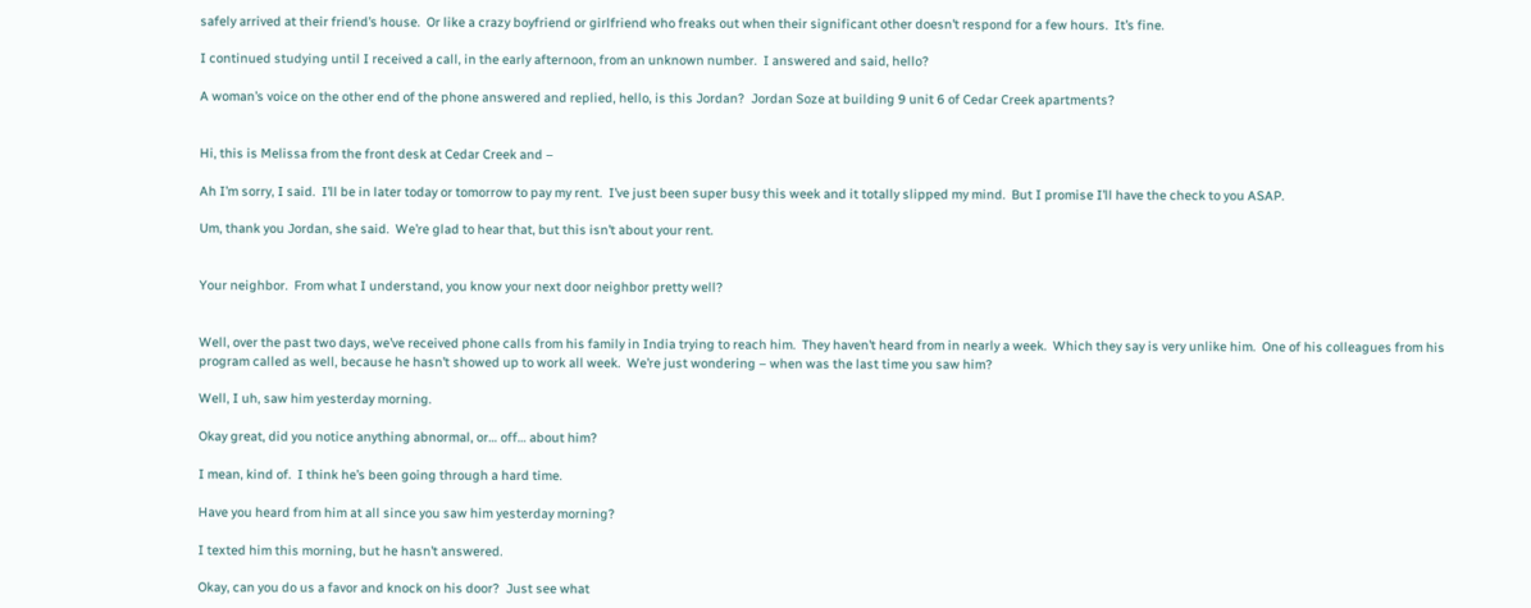safely arrived at their friend’s house.  Or like a crazy boyfriend or girlfriend who freaks out when their significant other doesn’t respond for a few hours.  It’s fine.

I continued studying until I received a call, in the early afternoon, from an unknown number.  I answered and said, hello?

A woman’s voice on the other end of the phone answered and replied, hello, is this Jordan?  Jordan Soze at building 9 unit 6 of Cedar Creek apartments?


Hi, this is Melissa from the front desk at Cedar Creek and –

Ah I’m sorry, I said.  I’ll be in later today or tomorrow to pay my rent.  I’ve just been super busy this week and it totally slipped my mind.  But I promise I’ll have the check to you ASAP.

Um, thank you Jordan, she said.  We’re glad to hear that, but this isn’t about your rent.


Your neighbor.  From what I understand, you know your next door neighbor pretty well?


Well, over the past two days, we’ve received phone calls from his family in India trying to reach him.  They haven’t heard from in nearly a week.  Which they say is very unlike him.  One of his colleagues from his program called as well, because he hasn’t showed up to work all week.  We’re just wondering – when was the last time you saw him?

Well, I uh, saw him yesterday morning.

Okay great, did you notice anything abnormal, or… off… about him?

I mean, kind of.  I think he’s been going through a hard time.

Have you heard from him at all since you saw him yesterday morning?

I texted him this morning, but he hasn’t answered.

Okay, can you do us a favor and knock on his door?  Just see what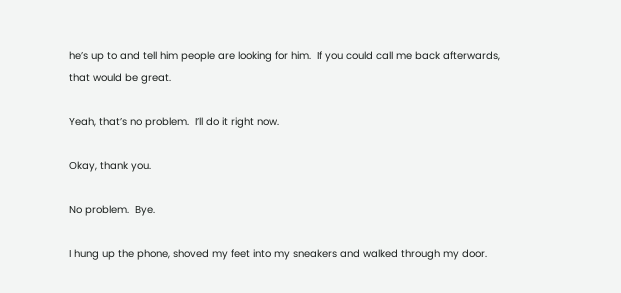he’s up to and tell him people are looking for him.  If you could call me back afterwards, that would be great.

Yeah, that’s no problem.  I’ll do it right now.

Okay, thank you.

No problem.  Bye.

I hung up the phone, shoved my feet into my sneakers and walked through my door.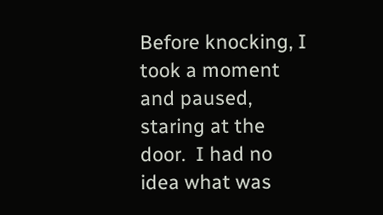Before knocking, I took a moment and paused, staring at the door.  I had no idea what was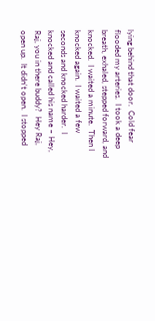lying behind that door.  Cold fear flooded my arteries.  I took a deep breath, exhaled, stepped forward, and knocked.  I waited a minute.  Then I knocked again.  I waited a few seconds and knocked harder.  I knocked and called his name – Hey, Raj, you in there buddy?  Hey Raj, open up.  It didn’t open.  I stopped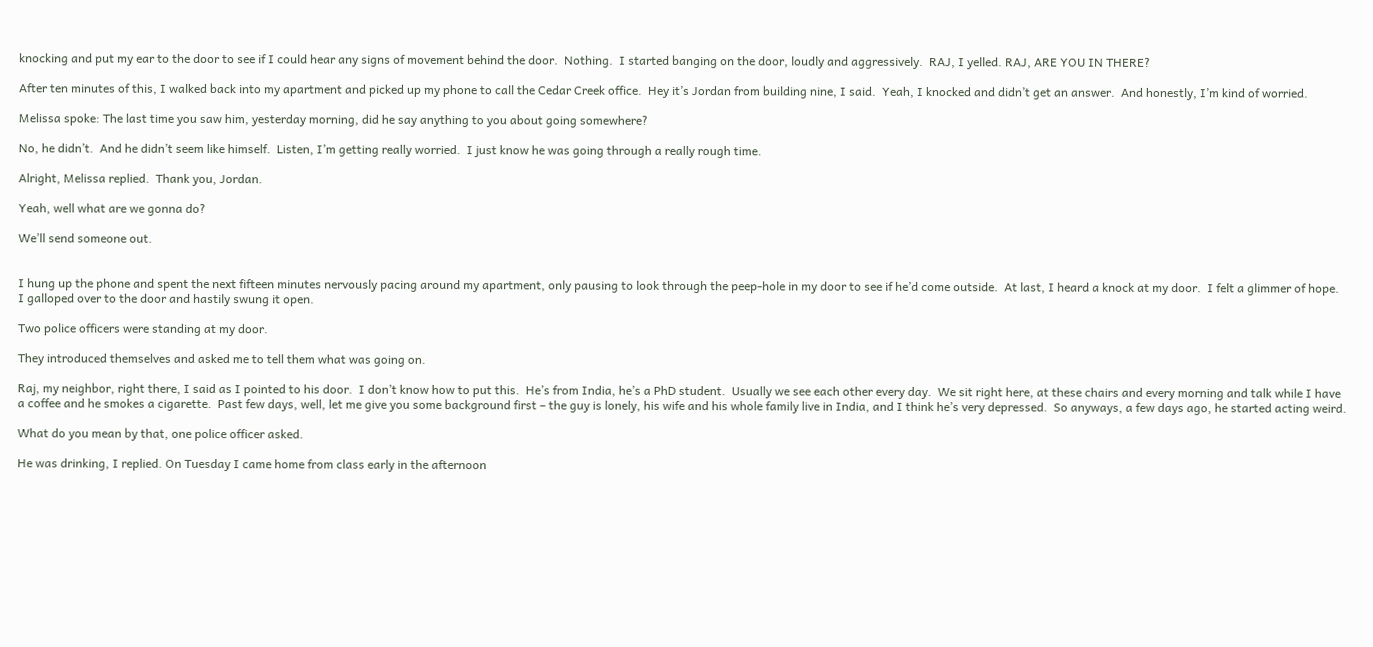knocking and put my ear to the door to see if I could hear any signs of movement behind the door.  Nothing.  I started banging on the door, loudly and aggressively.  RAJ, I yelled. RAJ, ARE YOU IN THERE?

After ten minutes of this, I walked back into my apartment and picked up my phone to call the Cedar Creek office.  Hey it’s Jordan from building nine, I said.  Yeah, I knocked and didn’t get an answer.  And honestly, I’m kind of worried.

Melissa spoke: The last time you saw him, yesterday morning, did he say anything to you about going somewhere?

No, he didn’t.  And he didn’t seem like himself.  Listen, I’m getting really worried.  I just know he was going through a really rough time.

Alright, Melissa replied.  Thank you, Jordan.

Yeah, well what are we gonna do?

We’ll send someone out.


I hung up the phone and spent the next fifteen minutes nervously pacing around my apartment, only pausing to look through the peep-hole in my door to see if he’d come outside.  At last, I heard a knock at my door.  I felt a glimmer of hope.  I galloped over to the door and hastily swung it open.

Two police officers were standing at my door.

They introduced themselves and asked me to tell them what was going on.

Raj, my neighbor, right there, I said as I pointed to his door.  I don’t know how to put this.  He’s from India, he’s a PhD student.  Usually we see each other every day.  We sit right here, at these chairs and every morning and talk while I have a coffee and he smokes a cigarette.  Past few days, well, let me give you some background first – the guy is lonely, his wife and his whole family live in India, and I think he’s very depressed.  So anyways, a few days ago, he started acting weird.

What do you mean by that, one police officer asked.

He was drinking, I replied. On Tuesday I came home from class early in the afternoon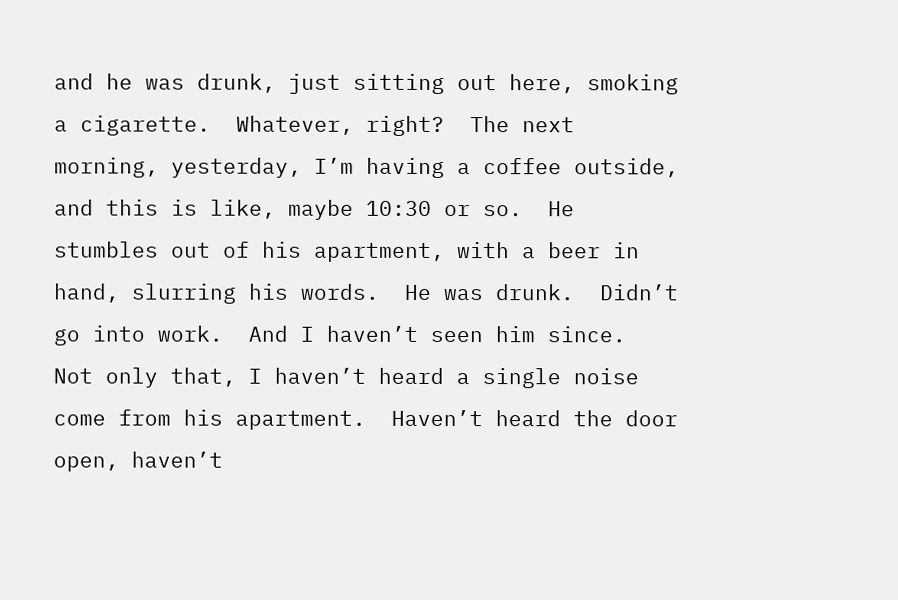and he was drunk, just sitting out here, smoking a cigarette.  Whatever, right?  The next morning, yesterday, I’m having a coffee outside, and this is like, maybe 10:30 or so.  He stumbles out of his apartment, with a beer in hand, slurring his words.  He was drunk.  Didn’t go into work.  And I haven’t seen him since.  Not only that, I haven’t heard a single noise come from his apartment.  Haven’t heard the door open, haven’t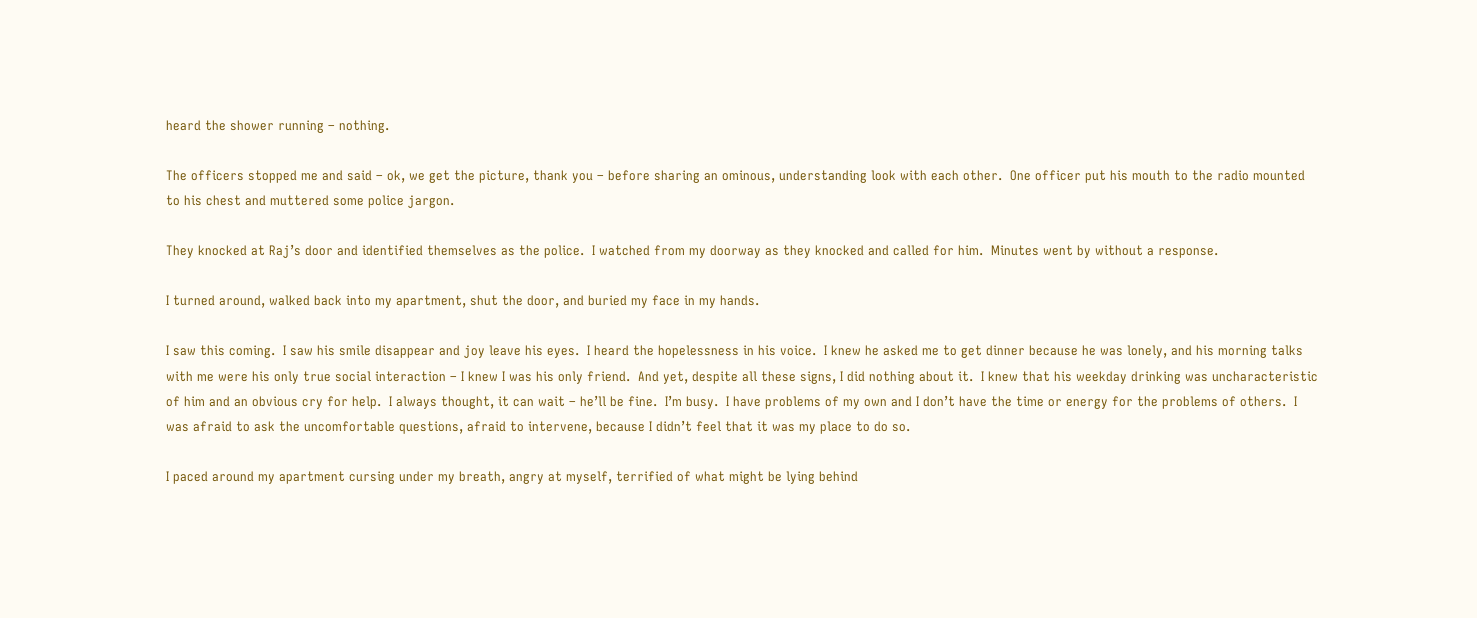heard the shower running – nothing.

The officers stopped me and said – ok, we get the picture, thank you – before sharing an ominous, understanding look with each other.  One officer put his mouth to the radio mounted to his chest and muttered some police jargon.

They knocked at Raj’s door and identified themselves as the police.  I watched from my doorway as they knocked and called for him.  Minutes went by without a response.

I turned around, walked back into my apartment, shut the door, and buried my face in my hands.

I saw this coming.  I saw his smile disappear and joy leave his eyes.  I heard the hopelessness in his voice.  I knew he asked me to get dinner because he was lonely, and his morning talks with me were his only true social interaction – I knew I was his only friend.  And yet, despite all these signs, I did nothing about it.  I knew that his weekday drinking was uncharacteristic of him and an obvious cry for help.  I always thought, it can wait – he’ll be fine.  I’m busy.  I have problems of my own and I don’t have the time or energy for the problems of others.  I was afraid to ask the uncomfortable questions, afraid to intervene, because I didn’t feel that it was my place to do so.

I paced around my apartment cursing under my breath, angry at myself, terrified of what might be lying behind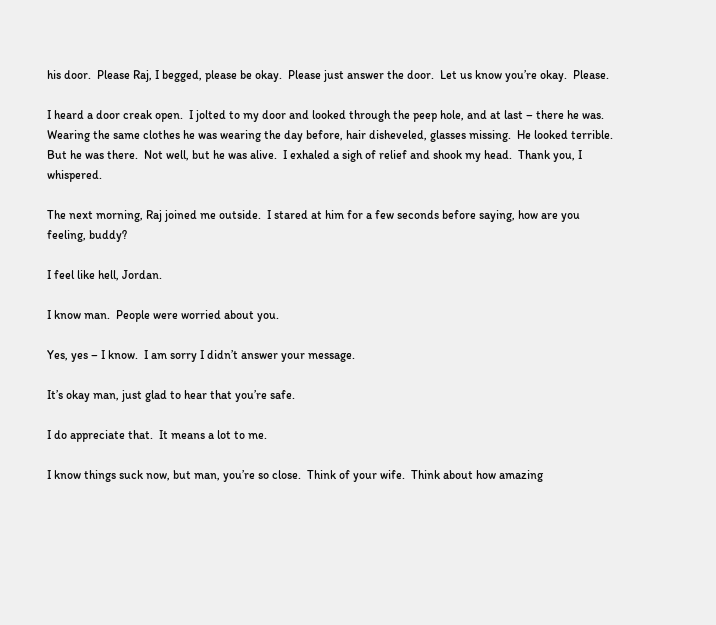his door.  Please Raj, I begged, please be okay.  Please just answer the door.  Let us know you’re okay.  Please.

I heard a door creak open.  I jolted to my door and looked through the peep hole, and at last – there he was.  Wearing the same clothes he was wearing the day before, hair disheveled, glasses missing.  He looked terrible.  But he was there.  Not well, but he was alive.  I exhaled a sigh of relief and shook my head.  Thank you, I whispered.

The next morning, Raj joined me outside.  I stared at him for a few seconds before saying, how are you feeling, buddy?

I feel like hell, Jordan.

I know man.  People were worried about you.

Yes, yes – I know.  I am sorry I didn’t answer your message.

It’s okay man, just glad to hear that you’re safe.

I do appreciate that.  It means a lot to me.

I know things suck now, but man, you’re so close.  Think of your wife.  Think about how amazing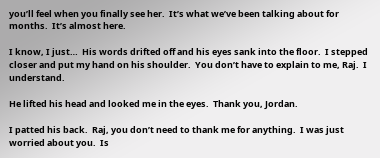you’ll feel when you finally see her.  It’s what we’ve been talking about for months.  It’s almost here.

I know, I just…  His words drifted off and his eyes sank into the floor.  I stepped closer and put my hand on his shoulder.  You don’t have to explain to me, Raj.  I understand.

He lifted his head and looked me in the eyes.  Thank you, Jordan.

I patted his back.  Raj, you don’t need to thank me for anything.  I was just worried about you.  Is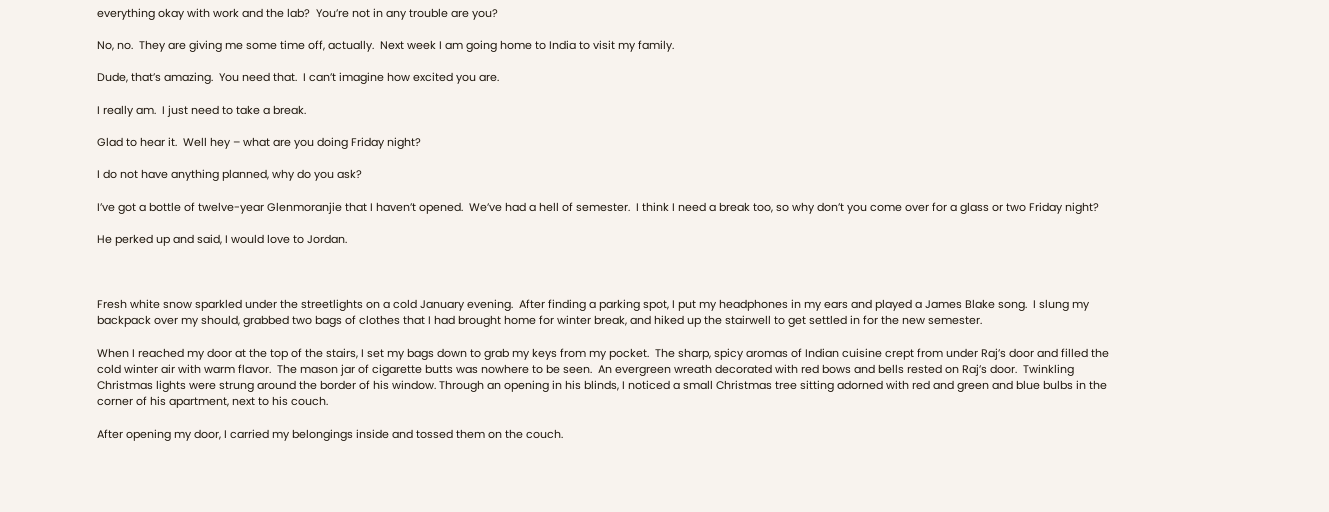everything okay with work and the lab?  You’re not in any trouble are you?

No, no.  They are giving me some time off, actually.  Next week I am going home to India to visit my family.

Dude, that’s amazing.  You need that.  I can’t imagine how excited you are.

I really am.  I just need to take a break.

Glad to hear it.  Well hey – what are you doing Friday night?

I do not have anything planned, why do you ask?

I’ve got a bottle of twelve-year Glenmoranjie that I haven’t opened.  We’ve had a hell of semester.  I think I need a break too, so why don’t you come over for a glass or two Friday night?

He perked up and said, I would love to Jordan.



Fresh white snow sparkled under the streetlights on a cold January evening.  After finding a parking spot, I put my headphones in my ears and played a James Blake song.  I slung my backpack over my should, grabbed two bags of clothes that I had brought home for winter break, and hiked up the stairwell to get settled in for the new semester.

When I reached my door at the top of the stairs, I set my bags down to grab my keys from my pocket.  The sharp, spicy aromas of Indian cuisine crept from under Raj’s door and filled the cold winter air with warm flavor.  The mason jar of cigarette butts was nowhere to be seen.  An evergreen wreath decorated with red bows and bells rested on Raj’s door.  Twinkling Christmas lights were strung around the border of his window. Through an opening in his blinds, I noticed a small Christmas tree sitting adorned with red and green and blue bulbs in the corner of his apartment, next to his couch.

After opening my door, I carried my belongings inside and tossed them on the couch.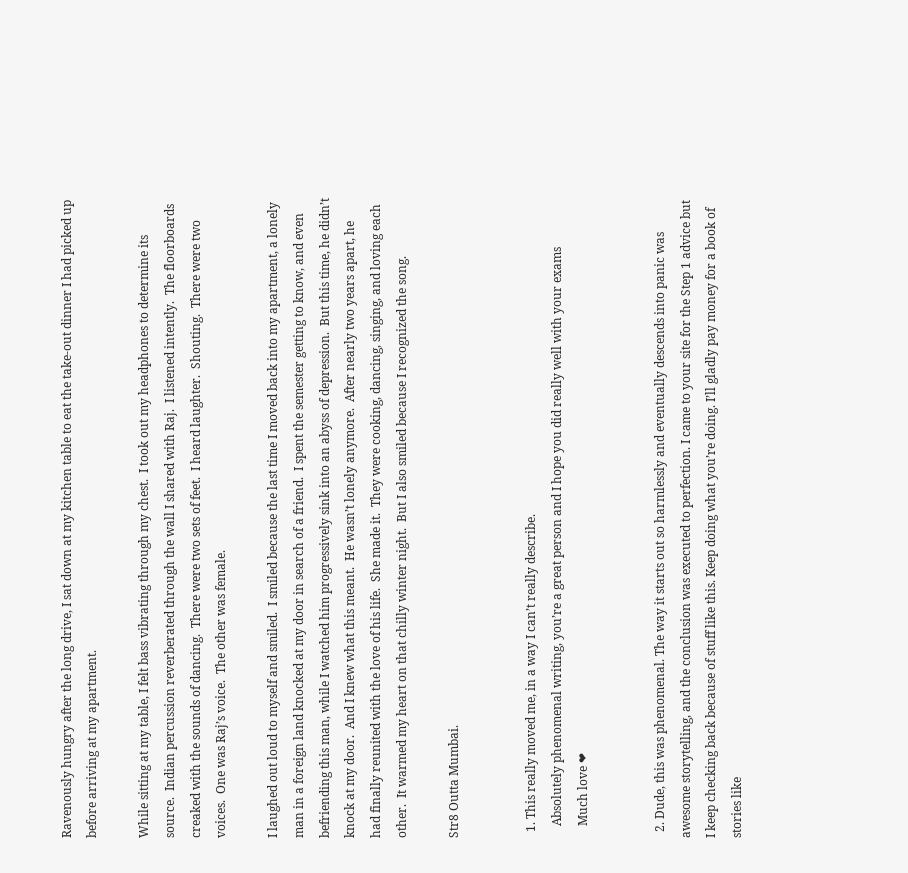Ravenously hungry after the long drive, I sat down at my kitchen table to eat the take-out dinner I had picked up before arriving at my apartment.

While sitting at my table, I felt bass vibrating through my chest.  I took out my headphones to determine its source.  Indian percussion reverberated through the wall I shared with Raj.  I listened intently.  The floorboards creaked with the sounds of dancing.  There were two sets of feet.  I heard laughter.  Shouting.  There were two voices.  One was Raj’s voice.  The other was female.

I laughed out loud to myself and smiled.  I smiled because the last time I moved back into my apartment, a lonely man in a foreign land knocked at my door in search of a friend.  I spent the semester getting to know, and even befriending this man, while I watched him progressively sink into an abyss of depression.  But this time, he didn’t knock at my door.  And I knew what this meant.  He wasn’t lonely anymore.  After nearly two years apart, he had finally reunited with the love of his life.  She made it.  They were cooking, dancing, singing, and loving each other.  It warmed my heart on that chilly winter night.  But I also smiled because I recognized the song.

Str8 Outta Mumbai.


  1. This really moved me, in a way I can’t really describe.
    Absolutely phenomenal writing, you’re a great person and I hope you did really well with your exams
    Much love ❤


  2. Dude, this was phenomenal. The way it starts out so harmlessly and eventually descends into panic was awesome storytelling, and the conclusion was executed to perfection. I came to your site for the Step 1 advice but I keep checking back because of stuff like this. Keep doing what you’re doing. I’ll gladly pay money for a book of stories like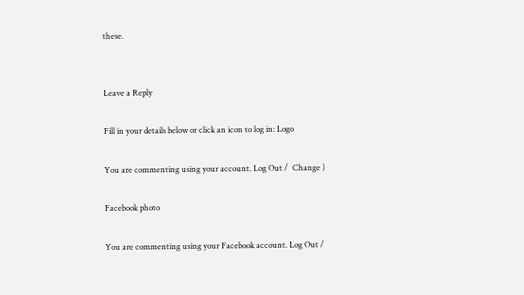these.


Leave a Reply

Fill in your details below or click an icon to log in: Logo

You are commenting using your account. Log Out /  Change )

Facebook photo

You are commenting using your Facebook account. Log Out /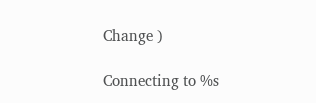Change )

Connecting to %s